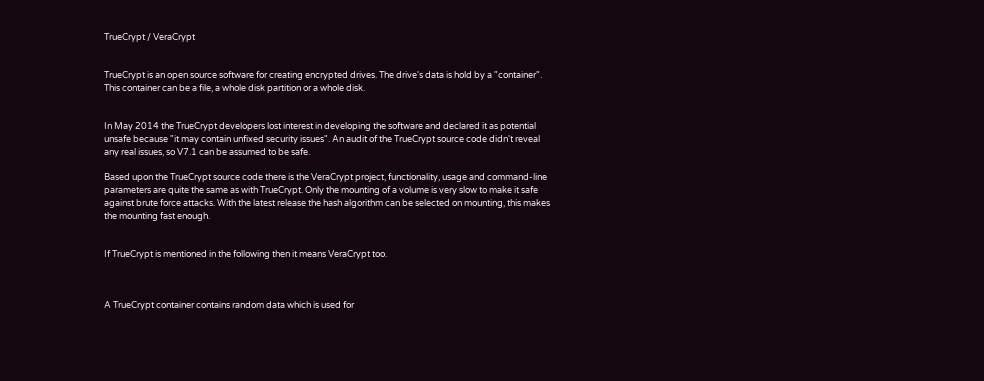TrueCrypt / VeraCrypt


TrueCrypt is an open source software for creating encrypted drives. The drive's data is hold by a "container". This container can be a file, a whole disk partition or a whole disk.


In May 2014 the TrueCrypt developers lost interest in developing the software and declared it as potential unsafe because "it may contain unfixed security issues". An audit of the TrueCrypt source code didn't reveal any real issues, so V7.1 can be assumed to be safe.

Based upon the TrueCrypt source code there is the VeraCrypt project, functionality, usage and command-line parameters are quite the same as with TrueCrypt. Only the mounting of a volume is very slow to make it safe against brute force attacks. With the latest release the hash algorithm can be selected on mounting, this makes the mounting fast enough.


If TrueCrypt is mentioned in the following then it means VeraCrypt too.



A TrueCrypt container contains random data which is used for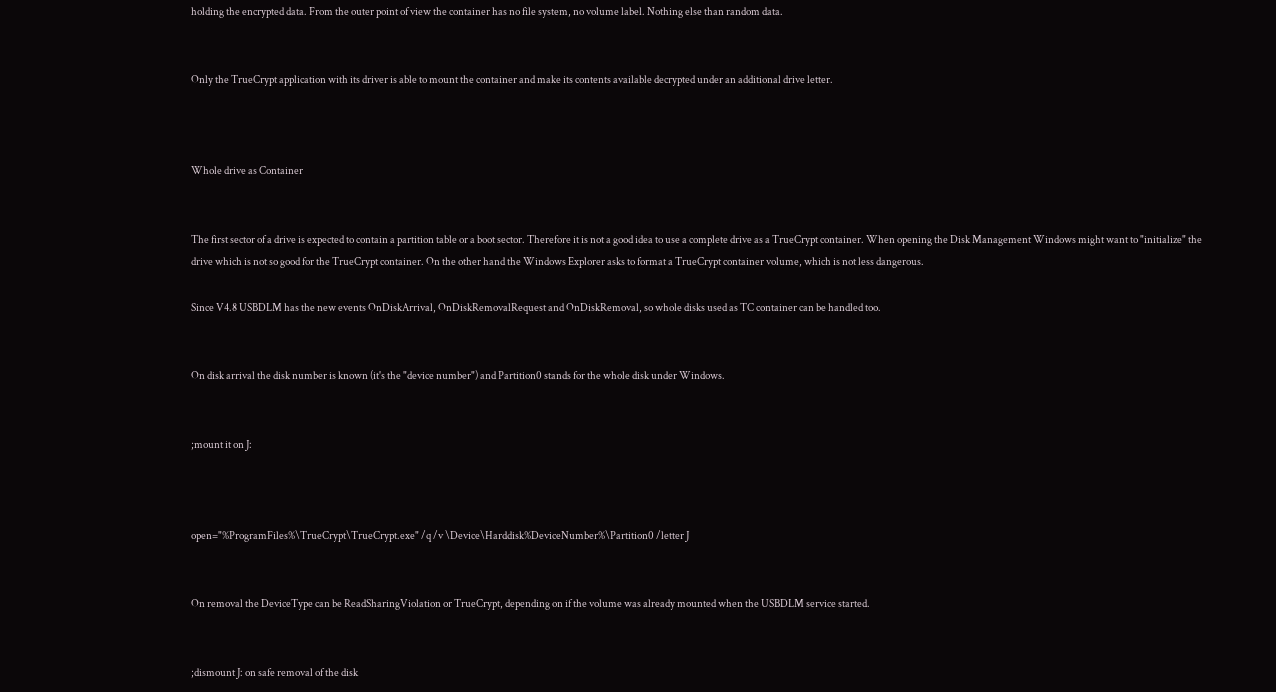holding the encrypted data. From the outer point of view the container has no file system, no volume label. Nothing else than random data.


Only the TrueCrypt application with its driver is able to mount the container and make its contents available decrypted under an additional drive letter.



Whole drive as Container


The first sector of a drive is expected to contain a partition table or a boot sector. Therefore it is not a good idea to use a complete drive as a TrueCrypt container. When opening the Disk Management Windows might want to "initialize" the drive which is not so good for the TrueCrypt container. On the other hand the Windows Explorer asks to format a TrueCrypt container volume, which is not less dangerous.

Since V4.8 USBDLM has the new events OnDiskArrival, OnDiskRemovalRequest and OnDiskRemoval, so whole disks used as TC container can be handled too.


On disk arrival the disk number is known (it's the "device number") and Partition0 stands for the whole disk under Windows.


;mount it on J:



open="%ProgramFiles%\TrueCrypt\TrueCrypt.exe" /q /v \Device\Harddisk%DeviceNumber%\Partition0 /letter J


On removal the DeviceType can be ReadSharingViolation or TrueCrypt, depending on if the volume was already mounted when the USBDLM service started.


;dismount J: on safe removal of the disk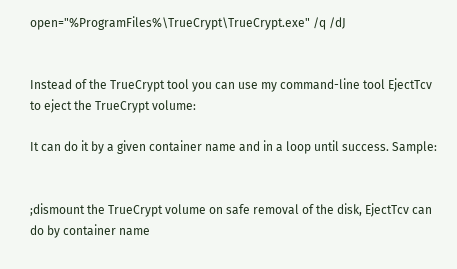open="%ProgramFiles%\TrueCrypt\TrueCrypt.exe" /q /dJ


Instead of the TrueCrypt tool you can use my command-line tool EjectTcv to eject the TrueCrypt volume:

It can do it by a given container name and in a loop until success. Sample:


;dismount the TrueCrypt volume on safe removal of the disk, EjectTcv can do by container name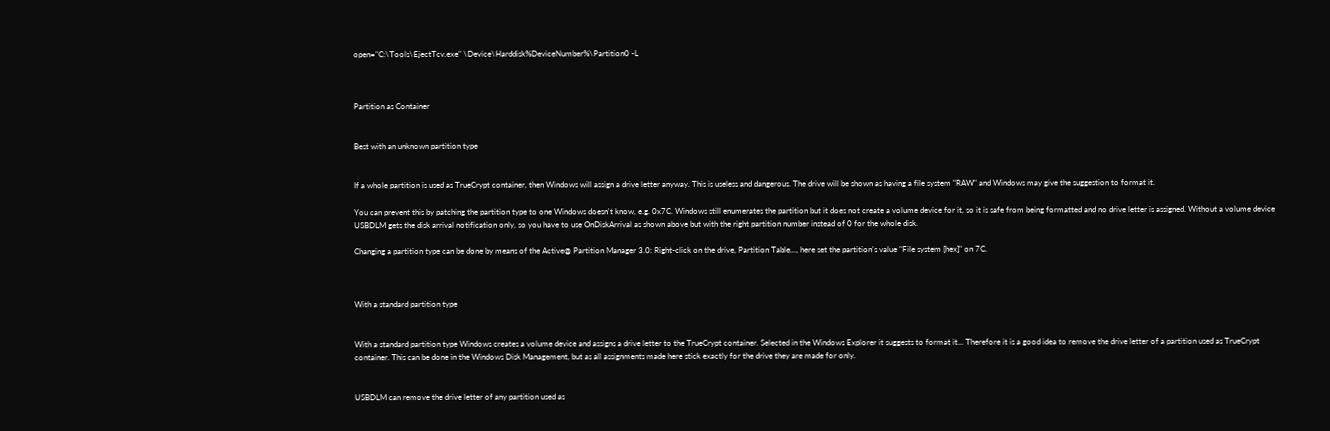open="C:\Tools\EjectTcv.exe" \Device\Harddisk%DeviceNumber%\Partition0 -L



Partition as Container


Best with an unknown partition type


If a whole partition is used as TrueCrypt container, then Windows will assign a drive letter anyway. This is useless and dangerous. The drive will be shown as having a file system "RAW" and Windows may give the suggestion to format it.

You can prevent this by patching the partition type to one Windows doesn't know, e.g. 0x7C. Windows still enumerates the partition but it does not create a volume device for it, so it is safe from being formatted and no drive letter is assigned. Without a volume device USBDLM gets the disk arrival notification only, so you have to use OnDiskArrival as shown above but with the right partition number instead of 0 for the whole disk.

Changing a partition type can be done by means of the Active@ Partition Manager 3.0: Right-click on the drive, Partition Table..., here set the partition's value "File system [hex]" on 7C.



With a standard partition type


With a standard partition type Windows creates a volume device and assigns a drive letter to the TrueCrypt container. Selected in the Windows Explorer it suggests to format it... Therefore it is a good idea to remove the drive letter of a partition used as TrueCrypt container. This can be done in the Windows Disk Management, but as all assignments made here stick exactly for the drive they are made for only.


USBDLM can remove the drive letter of any partition used as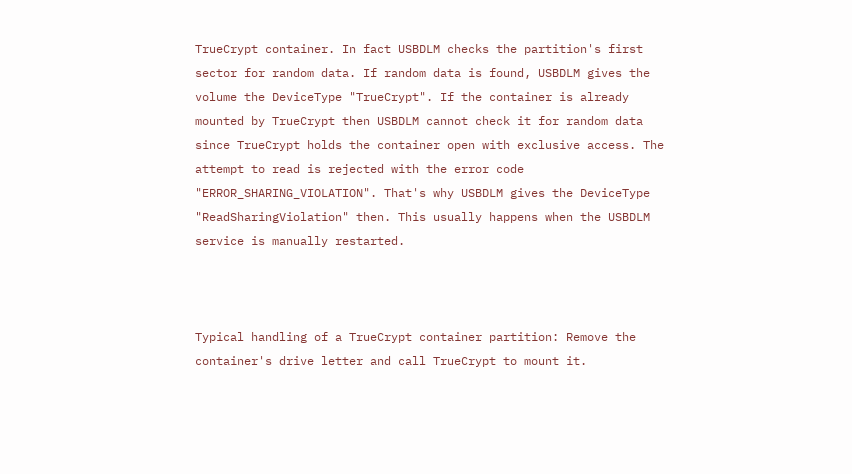TrueCrypt container. In fact USBDLM checks the partition's first sector for random data. If random data is found, USBDLM gives the volume the DeviceType "TrueCrypt". If the container is already mounted by TrueCrypt then USBDLM cannot check it for random data since TrueCrypt holds the container open with exclusive access. The attempt to read is rejected with the error code "ERROR_SHARING_VIOLATION". That's why USBDLM gives the DeviceType "ReadSharingViolation" then. This usually happens when the USBDLM service is manually restarted.



Typical handling of a TrueCrypt container partition: Remove the container's drive letter and call TrueCrypt to mount it.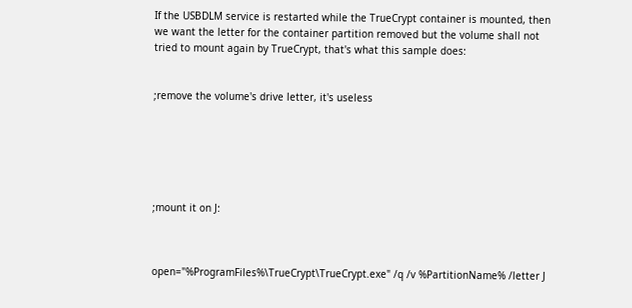If the USBDLM service is restarted while the TrueCrypt container is mounted, then we want the letter for the container partition removed but the volume shall not tried to mount again by TrueCrypt, that's what this sample does:


;remove the volume's drive letter, it's useless






;mount it on J:



open="%ProgramFiles%\TrueCrypt\TrueCrypt.exe" /q /v %PartitionName% /letter J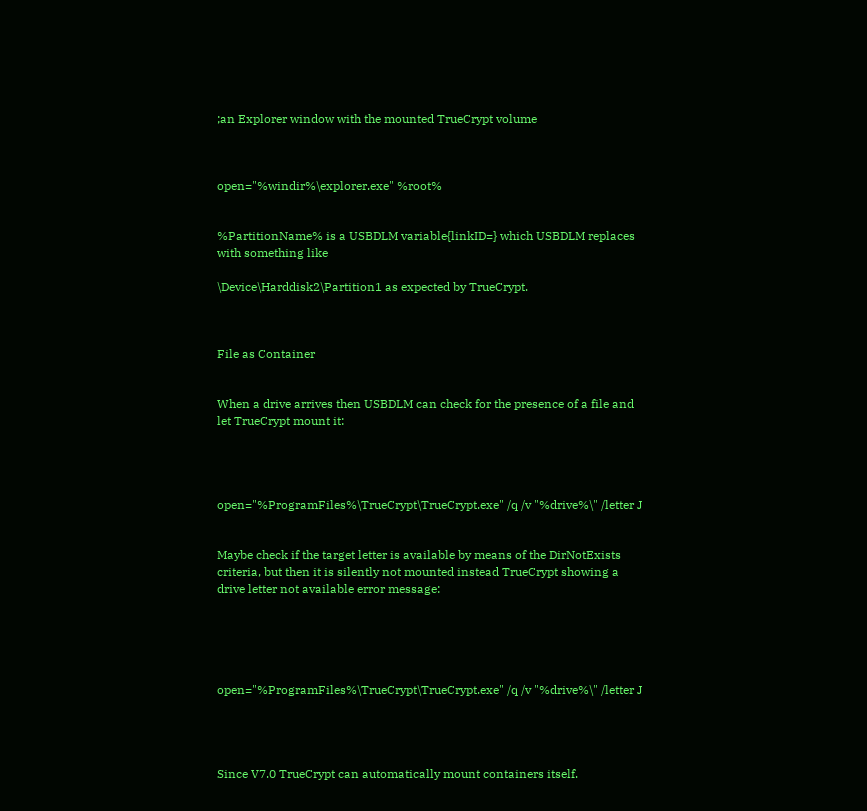;an Explorer window with the mounted TrueCrypt volume



open="%windir%\explorer.exe" %root%


%PartitionName% is a USBDLM variable{linkID=} which USBDLM replaces with something like

\Device\Harddisk2\Partition1 as expected by TrueCrypt.



File as Container


When a drive arrives then USBDLM can check for the presence of a file and let TrueCrypt mount it:




open="%ProgramFiles%\TrueCrypt\TrueCrypt.exe" /q /v "%drive%\" /letter J


Maybe check if the target letter is available by means of the DirNotExists criteria, but then it is silently not mounted instead TrueCrypt showing a drive letter not available error message:





open="%ProgramFiles%\TrueCrypt\TrueCrypt.exe" /q /v "%drive%\" /letter J




Since V7.0 TrueCrypt can automatically mount containers itself.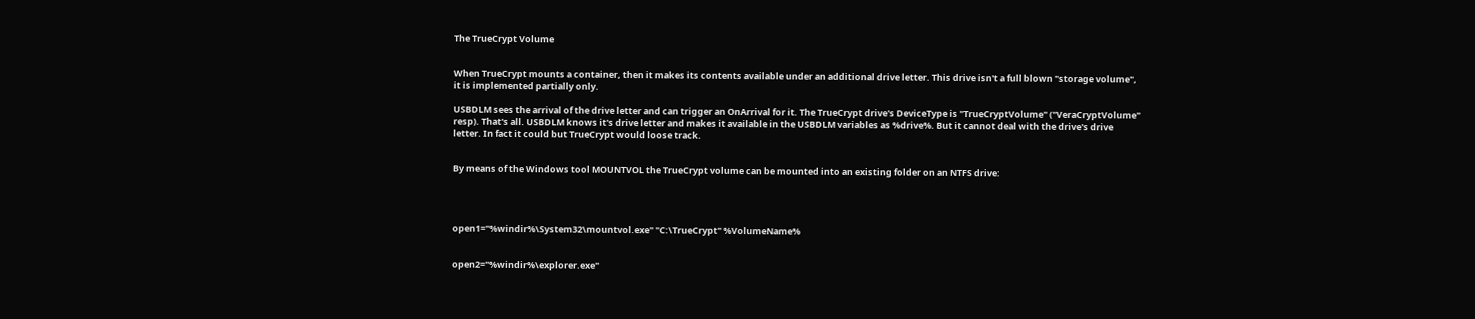The TrueCrypt Volume


When TrueCrypt mounts a container, then it makes its contents available under an additional drive letter. This drive isn't a full blown "storage volume", it is implemented partially only.

USBDLM sees the arrival of the drive letter and can trigger an OnArrival for it. The TrueCrypt drive's DeviceType is "TrueCryptVolume" ("VeraCryptVolume" resp). That's all. USBDLM knows it's drive letter and makes it available in the USBDLM variables as %drive%. But it cannot deal with the drive's drive letter. In fact it could but TrueCrypt would loose track.


By means of the Windows tool MOUNTVOL the TrueCrypt volume can be mounted into an existing folder on an NTFS drive:




open1="%windir%\System32\mountvol.exe" "C:\TrueCrypt" %VolumeName%


open2="%windir%\explorer.exe"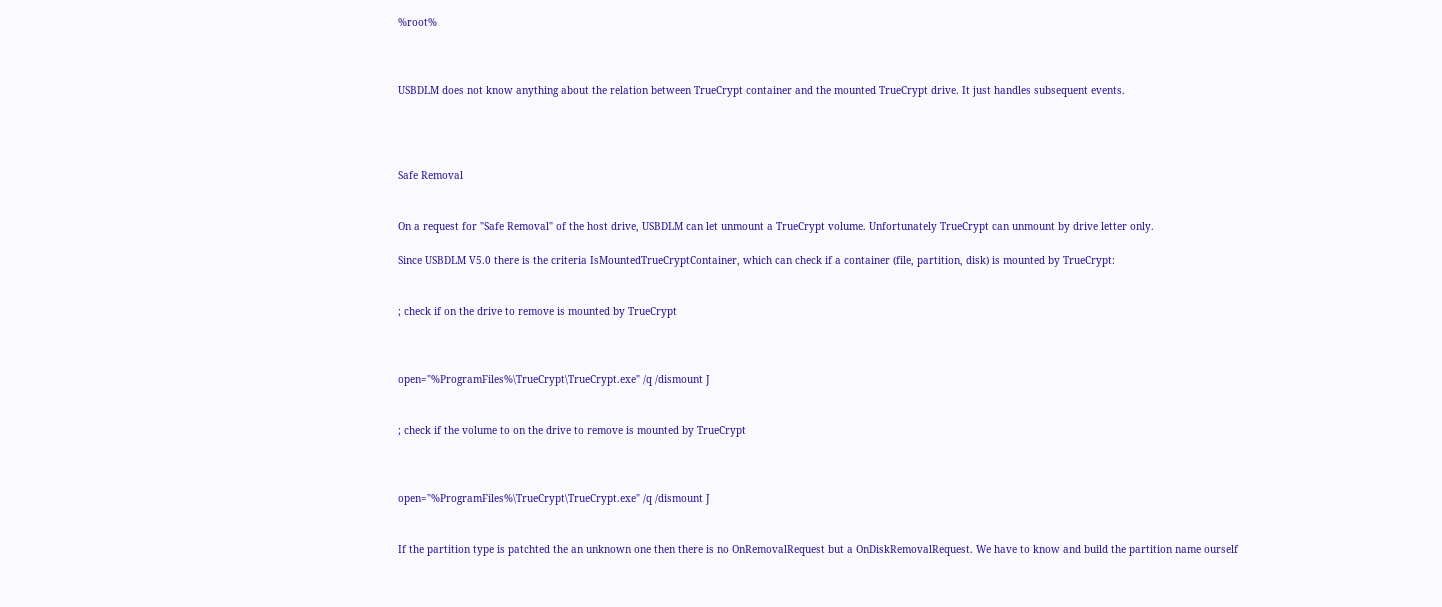%root%



USBDLM does not know anything about the relation between TrueCrypt container and the mounted TrueCrypt drive. It just handles subsequent events.




Safe Removal


On a request for "Safe Removal" of the host drive, USBDLM can let unmount a TrueCrypt volume. Unfortunately TrueCrypt can unmount by drive letter only.

Since USBDLM V5.0 there is the criteria IsMountedTrueCryptContainer, which can check if a container (file, partition, disk) is mounted by TrueCrypt:


; check if on the drive to remove is mounted by TrueCrypt



open="%ProgramFiles%\TrueCrypt\TrueCrypt.exe" /q /dismount J


; check if the volume to on the drive to remove is mounted by TrueCrypt



open="%ProgramFiles%\TrueCrypt\TrueCrypt.exe" /q /dismount J


If the partition type is patchted the an unknown one then there is no OnRemovalRequest but a OnDiskRemovalRequest. We have to know and build the partition name ourself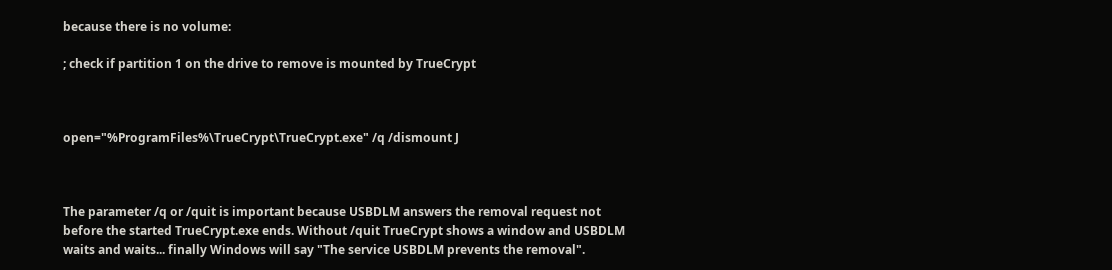because there is no volume:

; check if partition 1 on the drive to remove is mounted by TrueCrypt



open="%ProgramFiles%\TrueCrypt\TrueCrypt.exe" /q /dismount J



The parameter /q or /quit is important because USBDLM answers the removal request not before the started TrueCrypt.exe ends. Without /quit TrueCrypt shows a window and USBDLM waits and waits... finally Windows will say "The service USBDLM prevents the removal".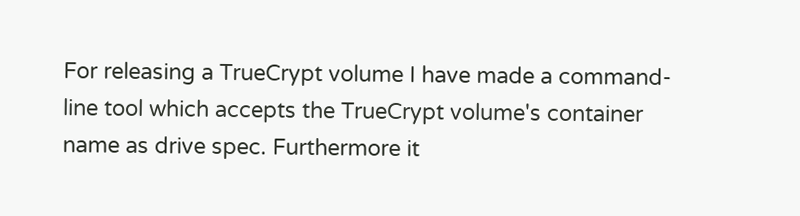For releasing a TrueCrypt volume I have made a command-line tool which accepts the TrueCrypt volume's container name as drive spec. Furthermore it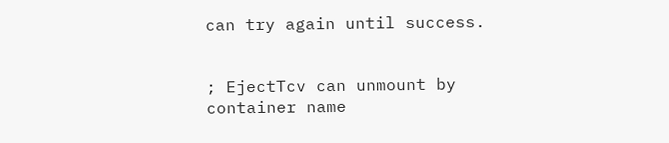can try again until success.


; EjectTcv can unmount by container name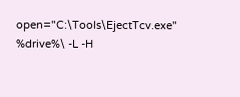open="C:\Tools\EjectTcv.exe" %drive%\ -L -H